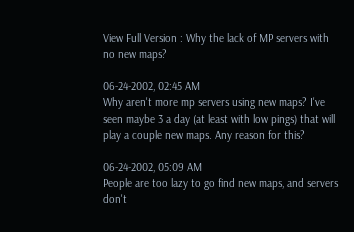View Full Version : Why the lack of MP servers with no new maps?

06-24-2002, 02:45 AM
Why aren't more mp servers using new maps? I've seen maybe 3 a day (at least with low pings) that will play a couple new maps. Any reason for this?

06-24-2002, 05:09 AM
People are too lazy to go find new maps, and servers don't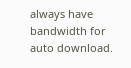always have bandwidth for auto download.